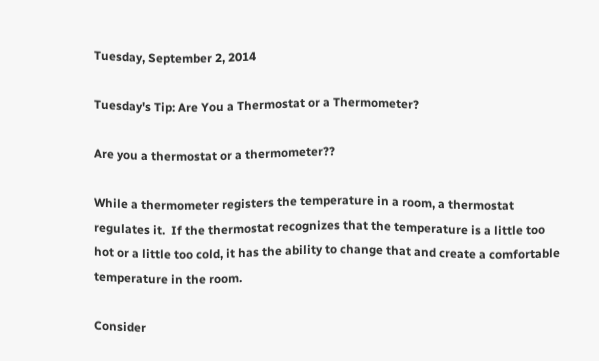Tuesday, September 2, 2014

Tuesday's Tip: Are You a Thermostat or a Thermometer?

Are you a thermostat or a thermometer??

While a thermometer registers the temperature in a room, a thermostat regulates it.  If the thermostat recognizes that the temperature is a little too hot or a little too cold, it has the ability to change that and create a comfortable temperature in the room.

Consider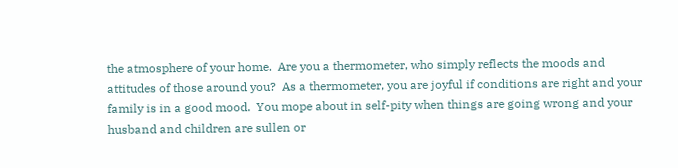the atmosphere of your home.  Are you a thermometer, who simply reflects the moods and attitudes of those around you?  As a thermometer, you are joyful if conditions are right and your family is in a good mood.  You mope about in self-pity when things are going wrong and your husband and children are sullen or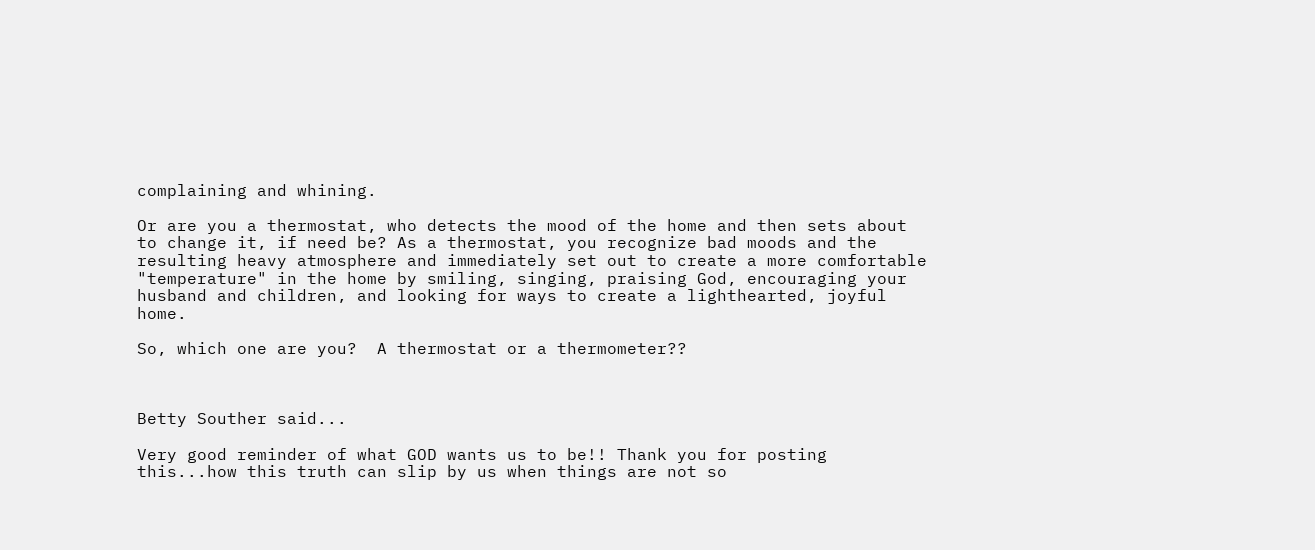complaining and whining.

Or are you a thermostat, who detects the mood of the home and then sets about to change it, if need be? As a thermostat, you recognize bad moods and the resulting heavy atmosphere and immediately set out to create a more comfortable "temperature" in the home by smiling, singing, praising God, encouraging your husband and children, and looking for ways to create a lighthearted, joyful home.

So, which one are you?  A thermostat or a thermometer??



Betty Souther said...

Very good reminder of what GOD wants us to be!! Thank you for posting this...how this truth can slip by us when things are not so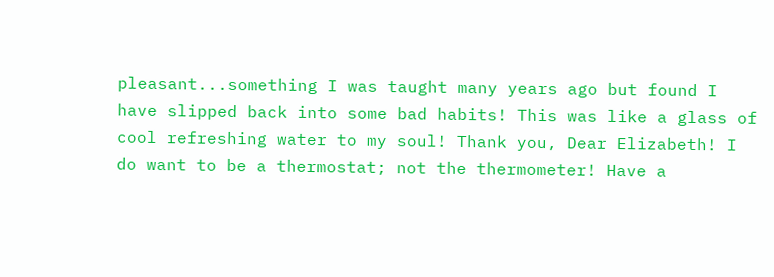pleasant...something I was taught many years ago but found I have slipped back into some bad habits! This was like a glass of cool refreshing water to my soul! Thank you, Dear Elizabeth! I do want to be a thermostat; not the thermometer! Have a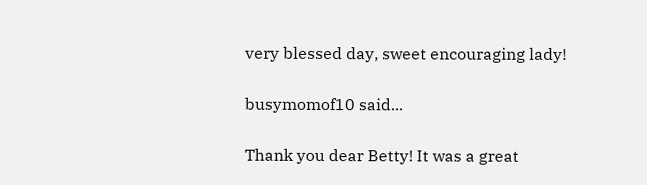very blessed day, sweet encouraging lady!

busymomof10 said...

Thank you dear Betty! It was a great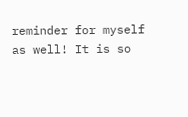reminder for myself as well! It is so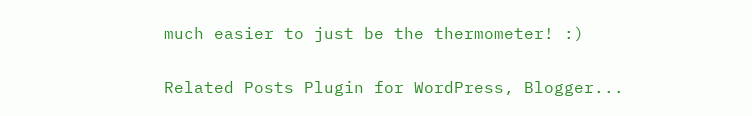much easier to just be the thermometer! :)

Related Posts Plugin for WordPress, Blogger...